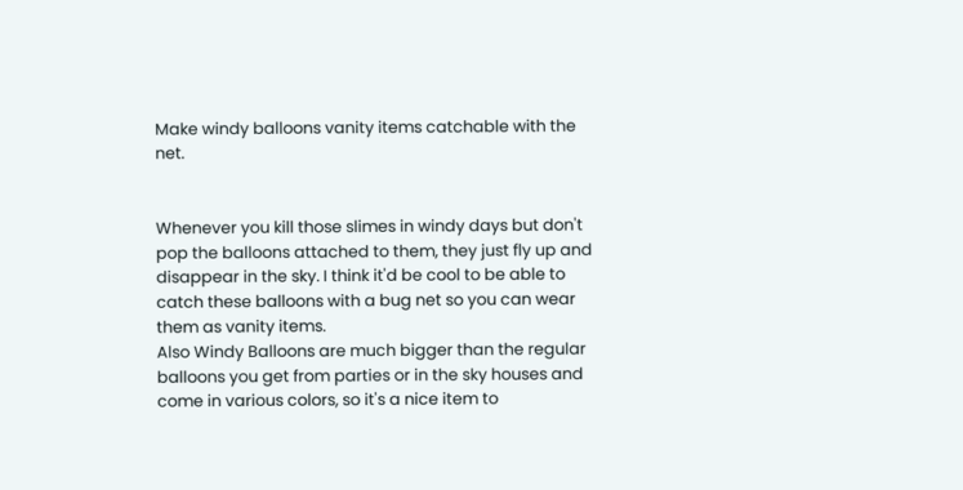Make windy balloons vanity items catchable with the net.


Whenever you kill those slimes in windy days but don't pop the balloons attached to them, they just fly up and disappear in the sky. I think it'd be cool to be able to catch these balloons with a bug net so you can wear them as vanity items.
Also Windy Balloons are much bigger than the regular balloons you get from parties or in the sky houses and come in various colors, so it's a nice item to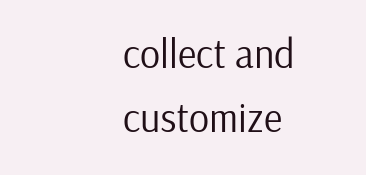collect and customize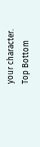your character.
Top Bottom